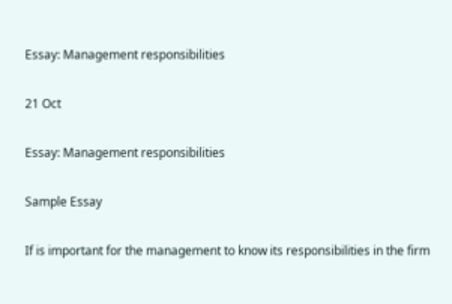Essay: Management responsibilities

21 Oct

Essay: Management responsibilities

Sample Essay

If is important for the management to know its responsibilities in the firm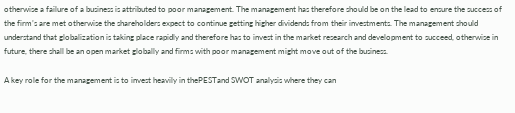otherwise a failure of a business is attributed to poor management. The management has therefore should be on the lead to ensure the success of the firm’s are met otherwise the shareholders expect to continue getting higher dividends from their investments. The management should understand that globalization is taking place rapidly and therefore has to invest in the market research and development to succeed, otherwise in future, there shall be an open market globally and firms with poor management might move out of the business.

A key role for the management is to invest heavily in thePESTand SWOT analysis where they can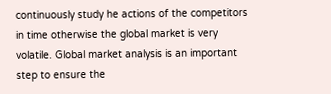continuously study he actions of the competitors in time otherwise the global market is very volatile. Global market analysis is an important step to ensure the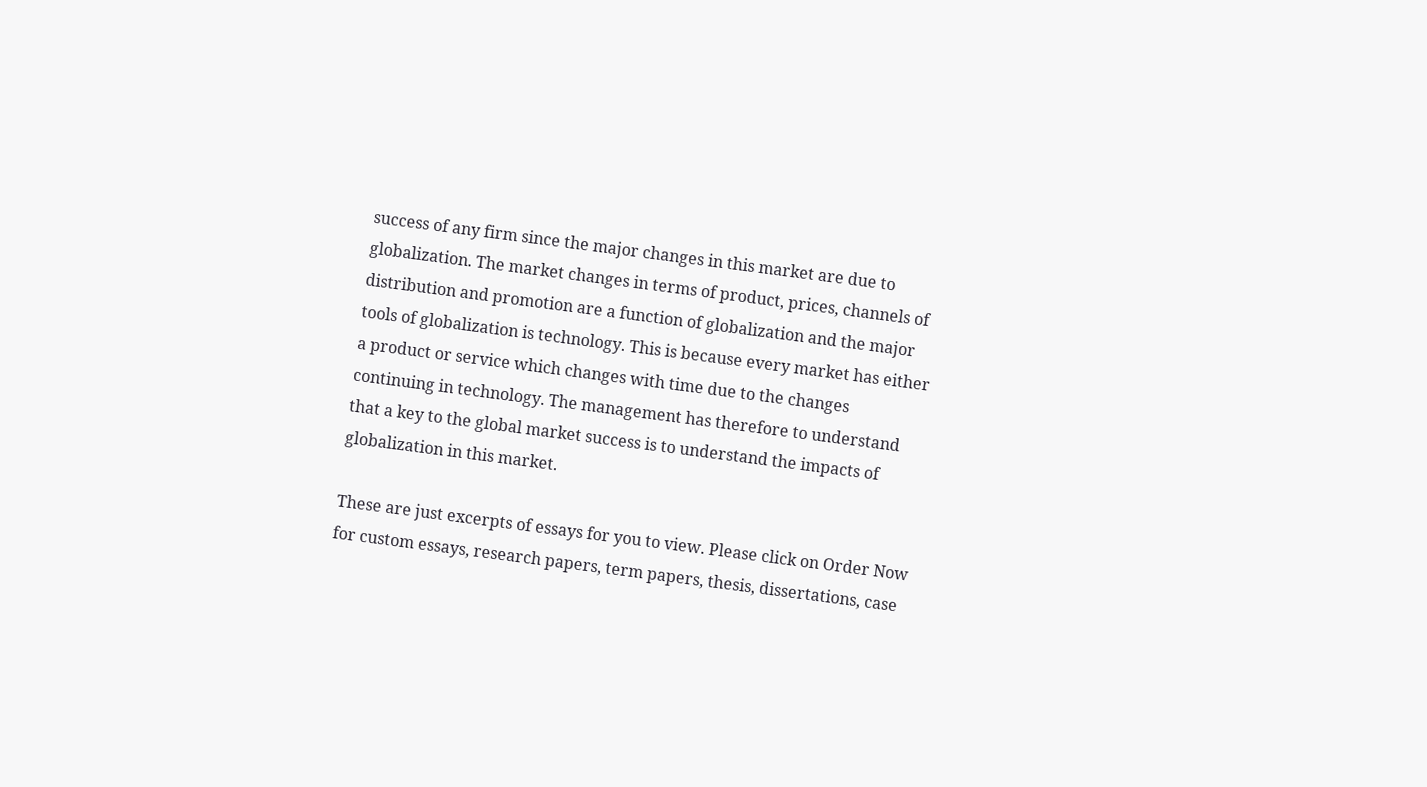success of any firm since the major changes in this market are due to globalization. The market changes in terms of product, prices, channels of distribution and promotion are a function of globalization and the major tools of globalization is technology. This is because every market has either a product or service which changes with time due to the changes continuing in technology. The management has therefore to understand that a key to the global market success is to understand the impacts of globalization in this market.

These are just excerpts of essays for you to view. Please click on Order Now for custom essays, research papers, term papers, thesis, dissertations, case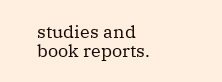studies and book reports.